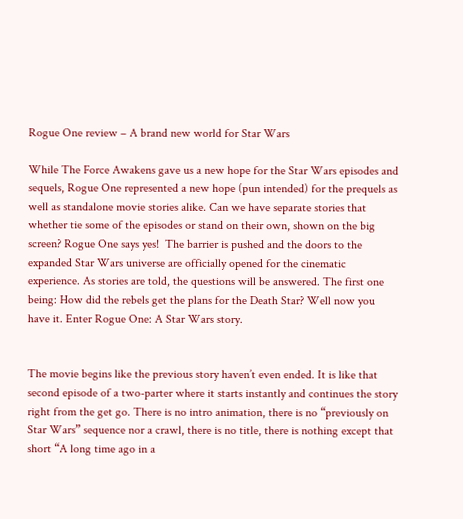Rogue One review – A brand new world for Star Wars

While The Force Awakens gave us a new hope for the Star Wars episodes and sequels, Rogue One represented a new hope (pun intended) for the prequels as well as standalone movie stories alike. Can we have separate stories that whether tie some of the episodes or stand on their own, shown on the big screen? Rogue One says yes!  The barrier is pushed and the doors to the expanded Star Wars universe are officially opened for the cinematic experience. As stories are told, the questions will be answered. The first one being: How did the rebels get the plans for the Death Star? Well now you have it. Enter Rogue One: A Star Wars story.


The movie begins like the previous story haven’t even ended. It is like that second episode of a two-parter where it starts instantly and continues the story right from the get go. There is no intro animation, there is no “previously on Star Wars” sequence nor a crawl, there is no title, there is nothing except that short “A long time ago in a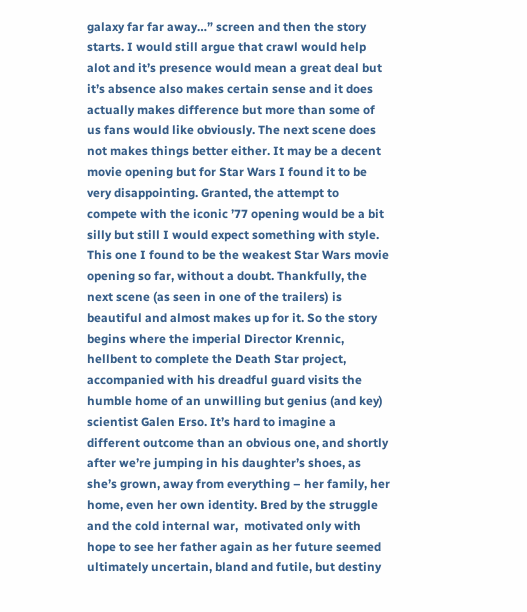galaxy far far away…” screen and then the story starts. I would still argue that crawl would help alot and it’s presence would mean a great deal but it’s absence also makes certain sense and it does actually makes difference but more than some of us fans would like obviously. The next scene does not makes things better either. It may be a decent movie opening but for Star Wars I found it to be very disappointing. Granted, the attempt to compete with the iconic ’77 opening would be a bit silly but still I would expect something with style. This one I found to be the weakest Star Wars movie opening so far, without a doubt. Thankfully, the next scene (as seen in one of the trailers) is beautiful and almost makes up for it. So the story begins where the imperial Director Krennic, hellbent to complete the Death Star project, accompanied with his dreadful guard visits the humble home of an unwilling but genius (and key) scientist Galen Erso. It’s hard to imagine a different outcome than an obvious one, and shortly after we’re jumping in his daughter’s shoes, as she’s grown, away from everything – her family, her home, even her own identity. Bred by the struggle and the cold internal war,  motivated only with hope to see her father again as her future seemed ultimately uncertain, bland and futile, but destiny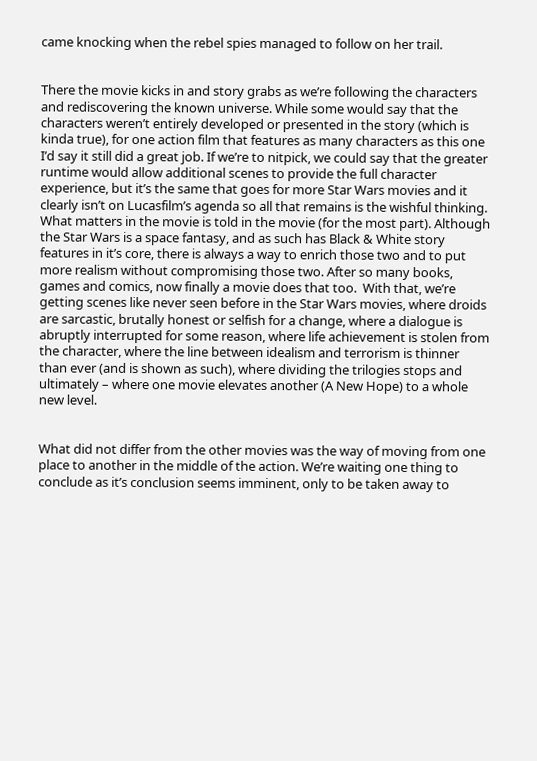came knocking when the rebel spies managed to follow on her trail.


There the movie kicks in and story grabs as we’re following the characters and rediscovering the known universe. While some would say that the characters weren’t entirely developed or presented in the story (which is kinda true), for one action film that features as many characters as this one I’d say it still did a great job. If we’re to nitpick, we could say that the greater runtime would allow additional scenes to provide the full character experience, but it’s the same that goes for more Star Wars movies and it clearly isn’t on Lucasfilm’s agenda so all that remains is the wishful thinking. What matters in the movie is told in the movie (for the most part). Although the Star Wars is a space fantasy, and as such has Black & White story features in it’s core, there is always a way to enrich those two and to put more realism without compromising those two. After so many books, games and comics, now finally a movie does that too.  With that, we’re getting scenes like never seen before in the Star Wars movies, where droids are sarcastic, brutally honest or selfish for a change, where a dialogue is abruptly interrupted for some reason, where life achievement is stolen from the character, where the line between idealism and terrorism is thinner than ever (and is shown as such), where dividing the trilogies stops and ultimately – where one movie elevates another (A New Hope) to a whole new level.


What did not differ from the other movies was the way of moving from one place to another in the middle of the action. We’re waiting one thing to conclude as it’s conclusion seems imminent, only to be taken away to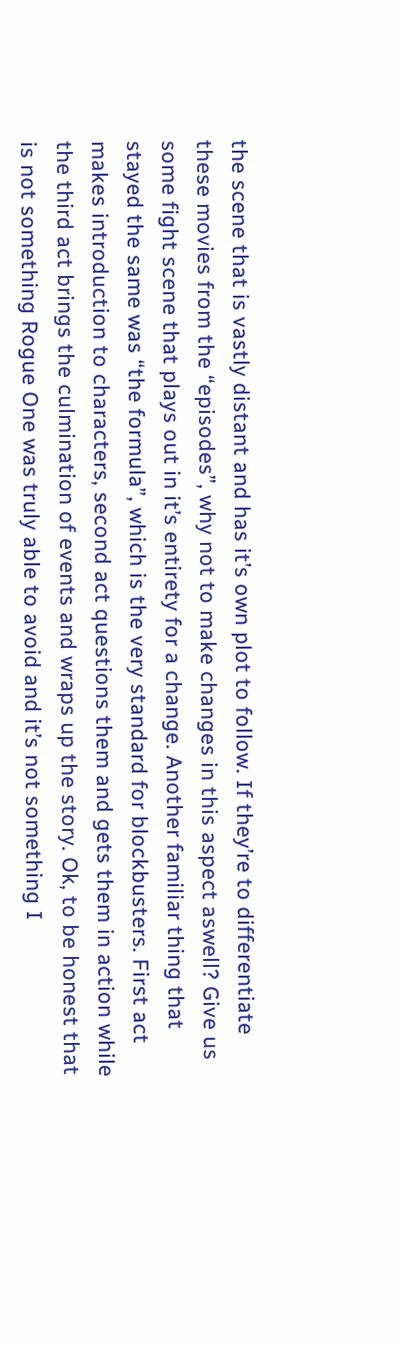the scene that is vastly distant and has it’s own plot to follow. If they’re to differentiate these movies from the “episodes”, why not to make changes in this aspect aswell? Give us some fight scene that plays out in it’s entirety for a change. Another familiar thing that stayed the same was “the formula”, which is the very standard for blockbusters. First act makes introduction to characters, second act questions them and gets them in action while the third act brings the culmination of events and wraps up the story. Ok, to be honest that is not something Rogue One was truly able to avoid and it’s not something I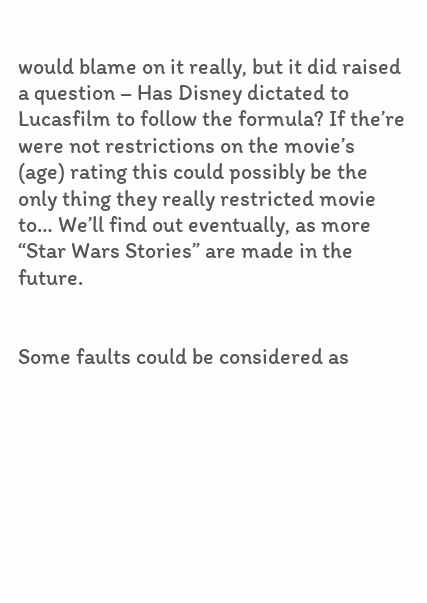would blame on it really, but it did raised a question – Has Disney dictated to Lucasfilm to follow the formula? If the’re were not restrictions on the movie’s (age) rating this could possibly be the only thing they really restricted movie to… We’ll find out eventually, as more “Star Wars Stories” are made in the future.


Some faults could be considered as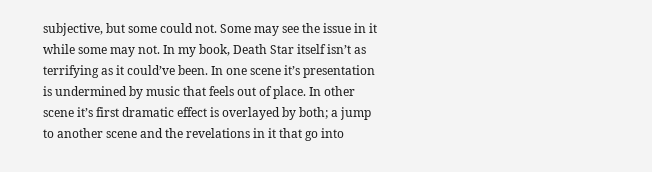subjective, but some could not. Some may see the issue in it while some may not. In my book, Death Star itself isn’t as terrifying as it could’ve been. In one scene it’s presentation is undermined by music that feels out of place. In other scene it’s first dramatic effect is overlayed by both; a jump to another scene and the revelations in it that go into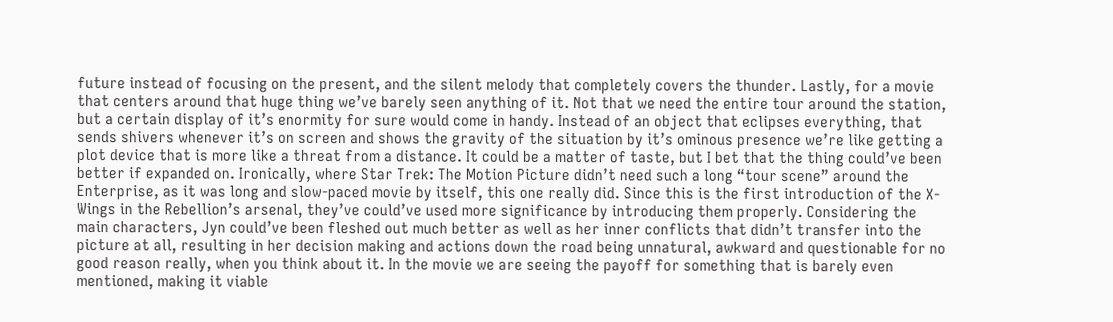future instead of focusing on the present, and the silent melody that completely covers the thunder. Lastly, for a movie that centers around that huge thing we’ve barely seen anything of it. Not that we need the entire tour around the station, but a certain display of it’s enormity for sure would come in handy. Instead of an object that eclipses everything, that sends shivers whenever it’s on screen and shows the gravity of the situation by it’s ominous presence we’re like getting a plot device that is more like a threat from a distance. It could be a matter of taste, but I bet that the thing could’ve been better if expanded on. Ironically, where Star Trek: The Motion Picture didn’t need such a long “tour scene” around the Enterprise, as it was long and slow-paced movie by itself, this one really did. Since this is the first introduction of the X-Wings in the Rebellion’s arsenal, they’ve could’ve used more significance by introducing them properly. Considering the main characters, Jyn could’ve been fleshed out much better as well as her inner conflicts that didn’t transfer into the picture at all, resulting in her decision making and actions down the road being unnatural, awkward and questionable for no good reason really, when you think about it. In the movie we are seeing the payoff for something that is barely even mentioned, making it viable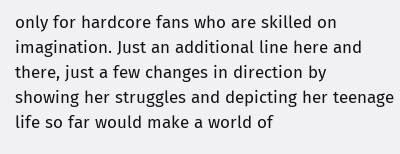only for hardcore fans who are skilled on imagination. Just an additional line here and there, just a few changes in direction by showing her struggles and depicting her teenage life so far would make a world of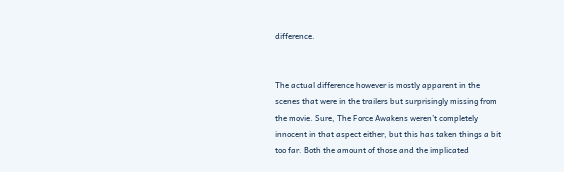difference.


The actual difference however is mostly apparent in the scenes that were in the trailers but surprisingly missing from the movie. Sure, The Force Awakens weren’t completely innocent in that aspect either, but this has taken things a bit too far. Both the amount of those and the implicated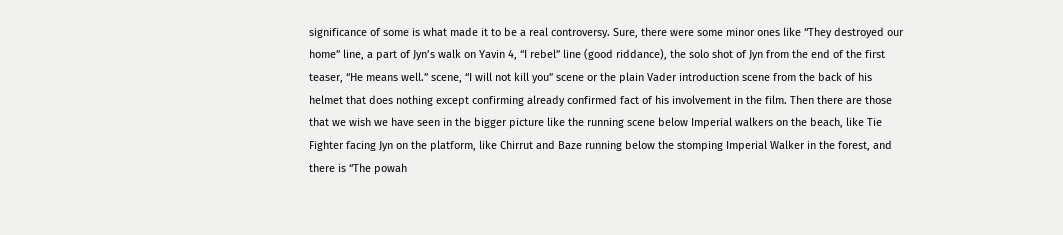significance of some is what made it to be a real controversy. Sure, there were some minor ones like “They destroyed our home” line, a part of Jyn’s walk on Yavin 4, “I rebel” line (good riddance), the solo shot of Jyn from the end of the first teaser, “He means well.” scene, “I will not kill you” scene or the plain Vader introduction scene from the back of his helmet that does nothing except confirming already confirmed fact of his involvement in the film. Then there are those that we wish we have seen in the bigger picture like the running scene below Imperial walkers on the beach, like Tie Fighter facing Jyn on the platform, like Chirrut and Baze running below the stomping Imperial Walker in the forest, and there is “The powah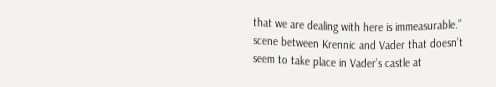that we are dealing with here is immeasurable.” scene between Krennic and Vader that doesn’t seem to take place in Vader’s castle at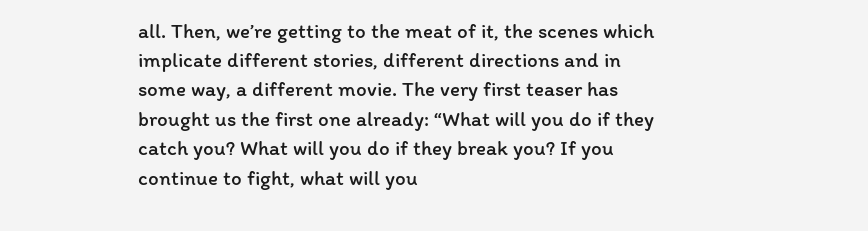all. Then, we’re getting to the meat of it, the scenes which implicate different stories, different directions and in some way, a different movie. The very first teaser has brought us the first one already: “What will you do if they catch you? What will you do if they break you? If you continue to fight, what will you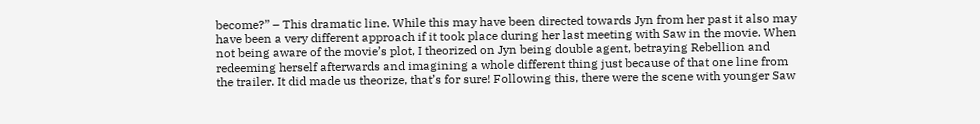become?” – This dramatic line. While this may have been directed towards Jyn from her past it also may have been a very different approach if it took place during her last meeting with Saw in the movie. When not being aware of the movie’s plot, I theorized on Jyn being double agent, betraying Rebellion and redeeming herself afterwards and imagining a whole different thing just because of that one line from the trailer. It did made us theorize, that’s for sure! Following this, there were the scene with younger Saw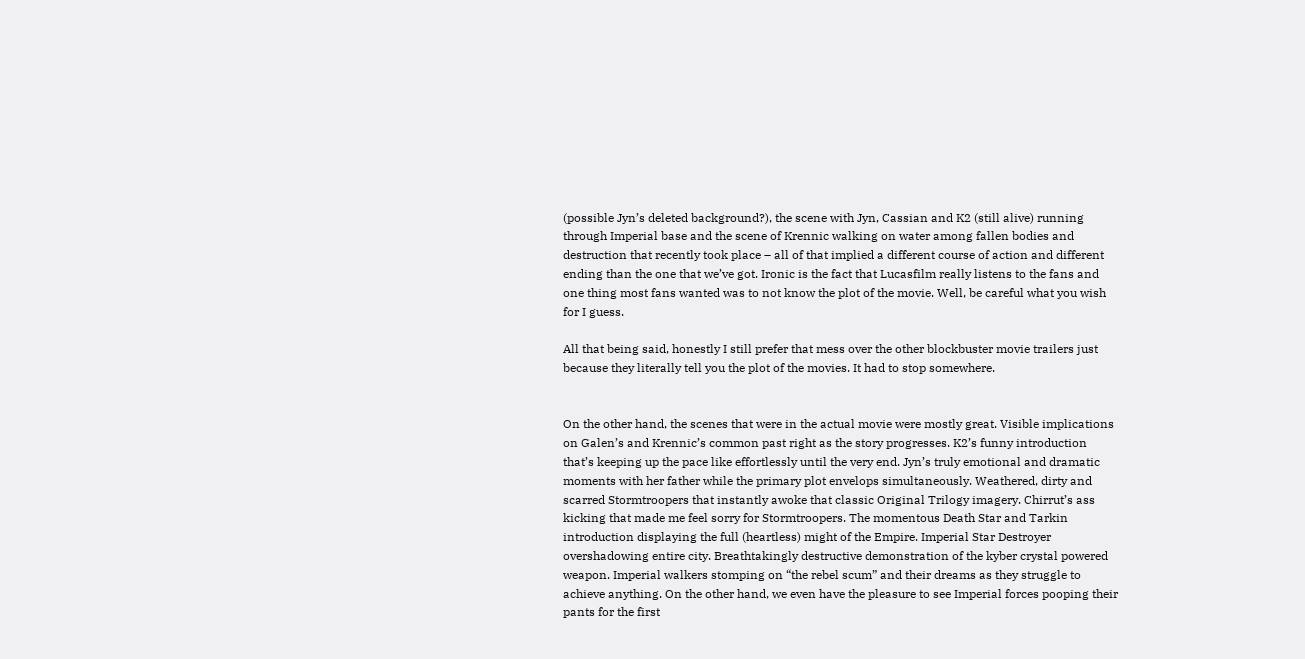(possible Jyn’s deleted background?), the scene with Jyn, Cassian and K2 (still alive) running through Imperial base and the scene of Krennic walking on water among fallen bodies and destruction that recently took place – all of that implied a different course of action and different ending than the one that we’ve got. Ironic is the fact that Lucasfilm really listens to the fans and one thing most fans wanted was to not know the plot of the movie. Well, be careful what you wish for I guess.

All that being said, honestly I still prefer that mess over the other blockbuster movie trailers just because they literally tell you the plot of the movies. It had to stop somewhere.


On the other hand, the scenes that were in the actual movie were mostly great. Visible implications on Galen’s and Krennic’s common past right as the story progresses. K2’s funny introduction that’s keeping up the pace like effortlessly until the very end. Jyn’s truly emotional and dramatic moments with her father while the primary plot envelops simultaneously. Weathered, dirty and scarred Stormtroopers that instantly awoke that classic Original Trilogy imagery. Chirrut’s ass kicking that made me feel sorry for Stormtroopers. The momentous Death Star and Tarkin introduction displaying the full (heartless) might of the Empire. Imperial Star Destroyer overshadowing entire city. Breathtakingly destructive demonstration of the kyber crystal powered weapon. Imperial walkers stomping on “the rebel scum” and their dreams as they struggle to achieve anything. On the other hand, we even have the pleasure to see Imperial forces pooping their pants for the first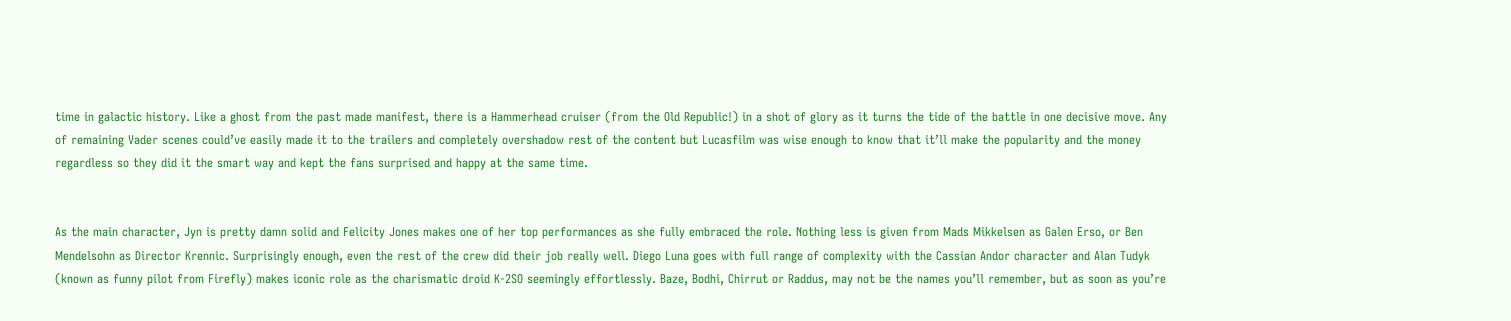time in galactic history. Like a ghost from the past made manifest, there is a Hammerhead cruiser (from the Old Republic!) in a shot of glory as it turns the tide of the battle in one decisive move. Any of remaining Vader scenes could’ve easily made it to the trailers and completely overshadow rest of the content but Lucasfilm was wise enough to know that it’ll make the popularity and the money regardless so they did it the smart way and kept the fans surprised and happy at the same time.


As the main character, Jyn is pretty damn solid and Felicity Jones makes one of her top performances as she fully embraced the role. Nothing less is given from Mads Mikkelsen as Galen Erso, or Ben Mendelsohn as Director Krennic. Surprisingly enough, even the rest of the crew did their job really well. Diego Luna goes with full range of complexity with the Cassian Andor character and Alan Tudyk (known as funny pilot from Firefly) makes iconic role as the charismatic droid K-2SO seemingly effortlessly. Baze, Bodhi, Chirrut or Raddus, may not be the names you’ll remember, but as soon as you’re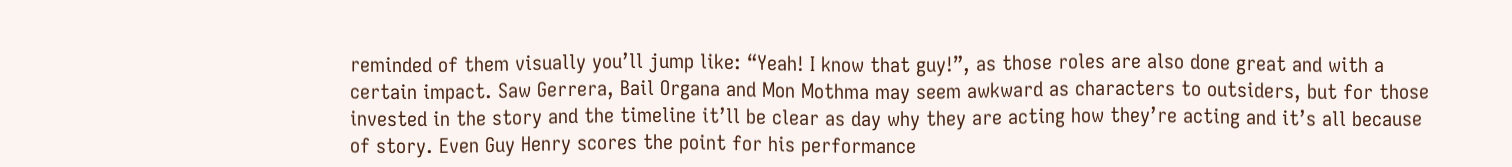reminded of them visually you’ll jump like: “Yeah! I know that guy!”, as those roles are also done great and with a certain impact. Saw Gerrera, Bail Organa and Mon Mothma may seem awkward as characters to outsiders, but for those invested in the story and the timeline it’ll be clear as day why they are acting how they’re acting and it’s all because of story. Even Guy Henry scores the point for his performance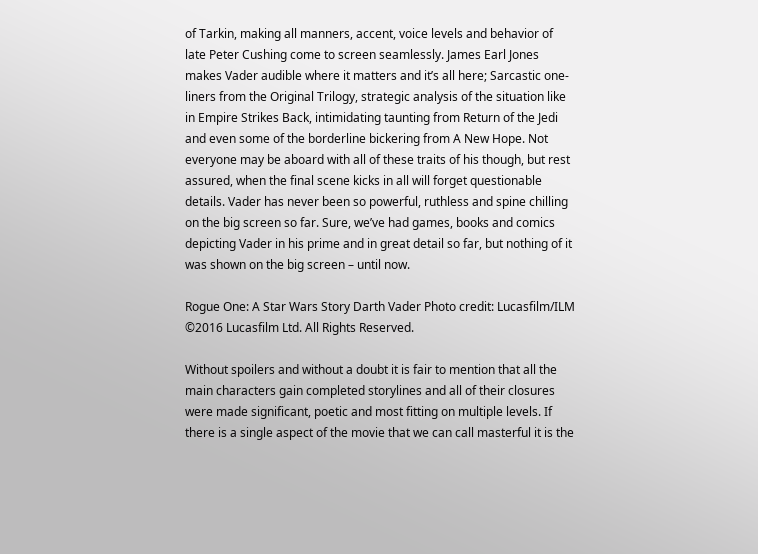of Tarkin, making all manners, accent, voice levels and behavior of late Peter Cushing come to screen seamlessly. James Earl Jones makes Vader audible where it matters and it’s all here; Sarcastic one-liners from the Original Trilogy, strategic analysis of the situation like in Empire Strikes Back, intimidating taunting from Return of the Jedi and even some of the borderline bickering from A New Hope. Not everyone may be aboard with all of these traits of his though, but rest assured, when the final scene kicks in all will forget questionable details. Vader has never been so powerful, ruthless and spine chilling on the big screen so far. Sure, we’ve had games, books and comics depicting Vader in his prime and in great detail so far, but nothing of it was shown on the big screen – until now.

Rogue One: A Star Wars Story Darth Vader Photo credit: Lucasfilm/ILM ©2016 Lucasfilm Ltd. All Rights Reserved.

Without spoilers and without a doubt it is fair to mention that all the main characters gain completed storylines and all of their closures were made significant, poetic and most fitting on multiple levels. If there is a single aspect of the movie that we can call masterful it is the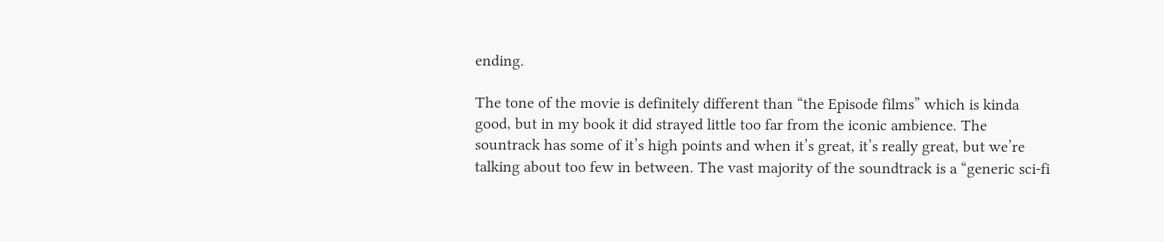ending.

The tone of the movie is definitely different than “the Episode films” which is kinda good, but in my book it did strayed little too far from the iconic ambience. The sountrack has some of it’s high points and when it’s great, it’s really great, but we’re talking about too few in between. The vast majority of the soundtrack is a “generic sci-fi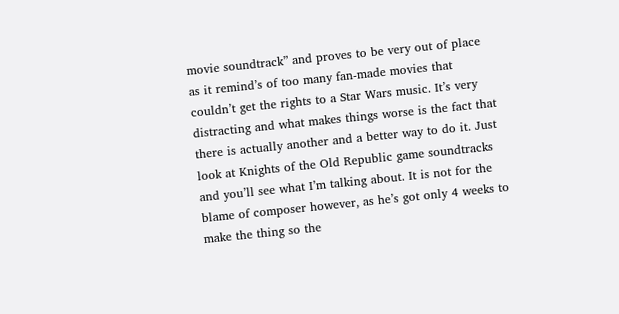movie soundtrack” and proves to be very out of place as it remind’s of too many fan-made movies that couldn’t get the rights to a Star Wars music. It’s very distracting and what makes things worse is the fact that there is actually another and a better way to do it. Just look at Knights of the Old Republic game soundtracks and you’ll see what I’m talking about. It is not for the blame of composer however, as he’s got only 4 weeks to make the thing so the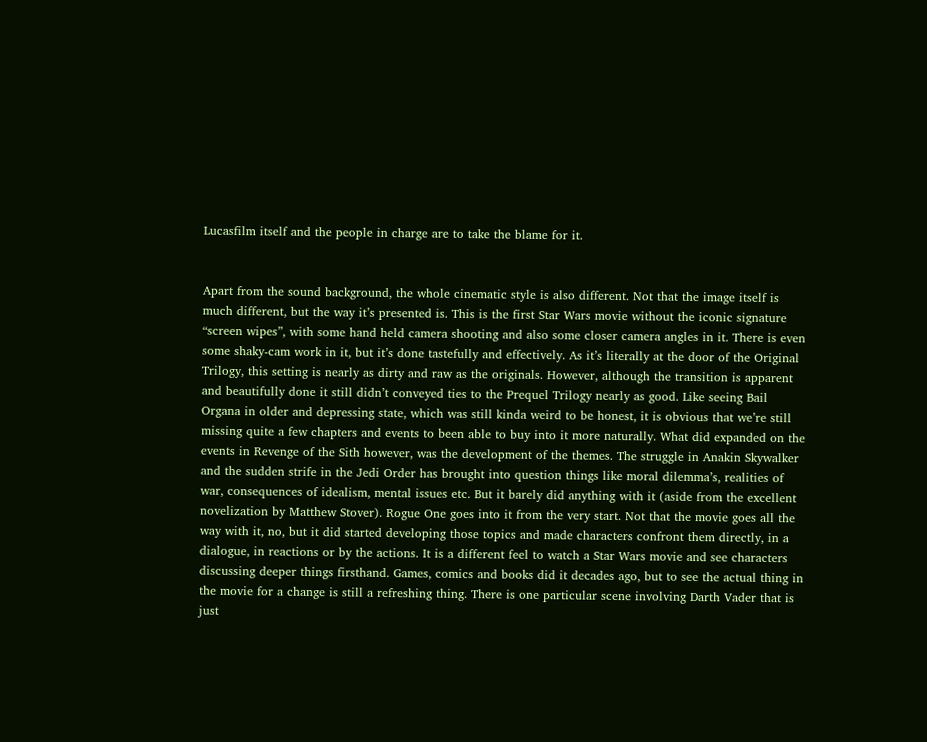Lucasfilm itself and the people in charge are to take the blame for it.


Apart from the sound background, the whole cinematic style is also different. Not that the image itself is much different, but the way it’s presented is. This is the first Star Wars movie without the iconic signature “screen wipes”, with some hand held camera shooting and also some closer camera angles in it. There is even some shaky-cam work in it, but it’s done tastefully and effectively. As it’s literally at the door of the Original Trilogy, this setting is nearly as dirty and raw as the originals. However, although the transition is apparent and beautifully done it still didn’t conveyed ties to the Prequel Trilogy nearly as good. Like seeing Bail Organa in older and depressing state, which was still kinda weird to be honest, it is obvious that we’re still missing quite a few chapters and events to been able to buy into it more naturally. What did expanded on the events in Revenge of the Sith however, was the development of the themes. The struggle in Anakin Skywalker and the sudden strife in the Jedi Order has brought into question things like moral dilemma’s, realities of war, consequences of idealism, mental issues etc. But it barely did anything with it (aside from the excellent novelization by Matthew Stover). Rogue One goes into it from the very start. Not that the movie goes all the way with it, no, but it did started developing those topics and made characters confront them directly, in a dialogue, in reactions or by the actions. It is a different feel to watch a Star Wars movie and see characters discussing deeper things firsthand. Games, comics and books did it decades ago, but to see the actual thing in the movie for a change is still a refreshing thing. There is one particular scene involving Darth Vader that is just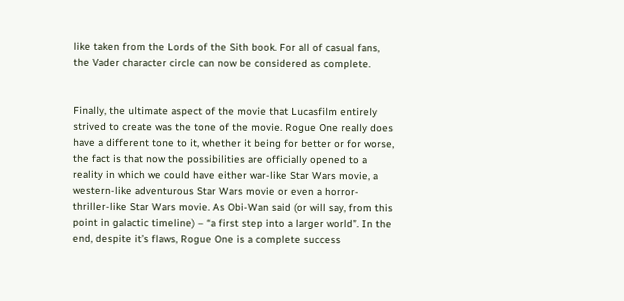like taken from the Lords of the Sith book. For all of casual fans, the Vader character circle can now be considered as complete.


Finally, the ultimate aspect of the movie that Lucasfilm entirely strived to create was the tone of the movie. Rogue One really does have a different tone to it, whether it being for better or for worse, the fact is that now the possibilities are officially opened to a reality in which we could have either war-like Star Wars movie, a western-like adventurous Star Wars movie or even a horror-thriller-like Star Wars movie. As Obi-Wan said (or will say, from this point in galactic timeline) – “a first step into a larger world”. In the end, despite it’s flaws, Rogue One is a complete success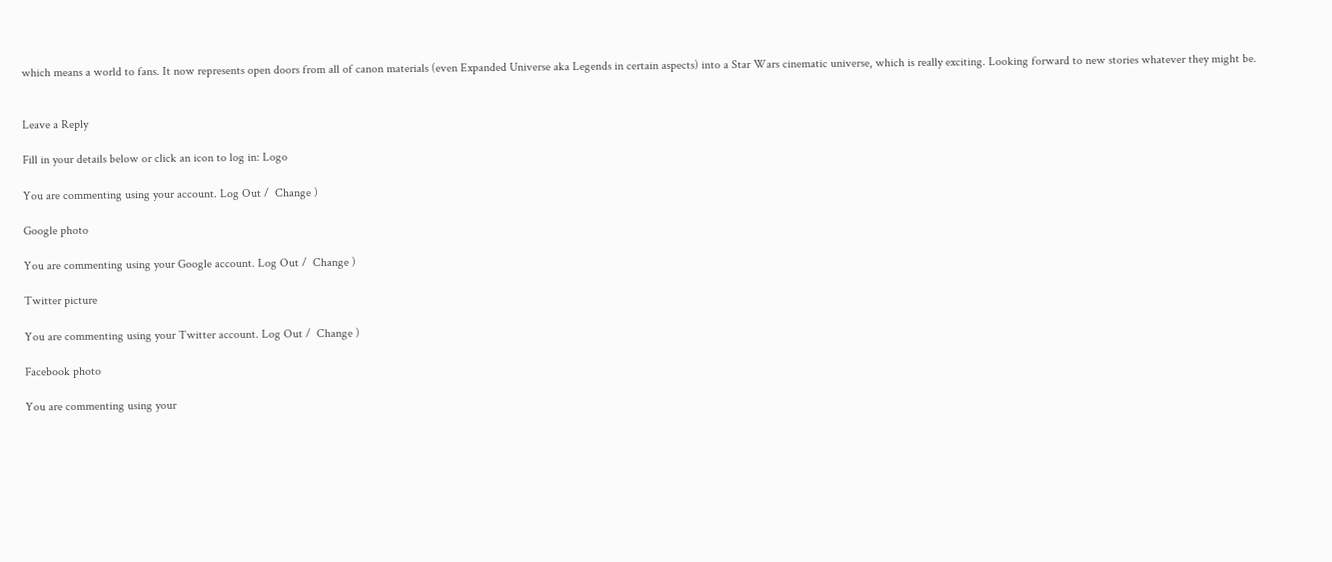which means a world to fans. It now represents open doors from all of canon materials (even Expanded Universe aka Legends in certain aspects) into a Star Wars cinematic universe, which is really exciting. Looking forward to new stories whatever they might be.


Leave a Reply

Fill in your details below or click an icon to log in: Logo

You are commenting using your account. Log Out /  Change )

Google photo

You are commenting using your Google account. Log Out /  Change )

Twitter picture

You are commenting using your Twitter account. Log Out /  Change )

Facebook photo

You are commenting using your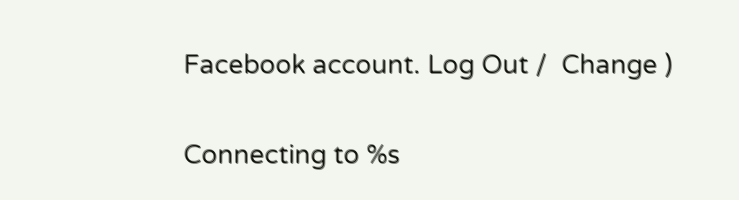Facebook account. Log Out /  Change )

Connecting to %s